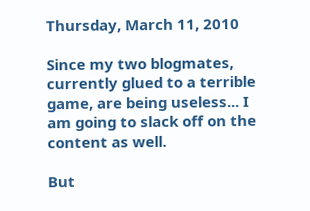Thursday, March 11, 2010

Since my two blogmates, currently glued to a terrible game, are being useless... I am going to slack off on the content as well.

But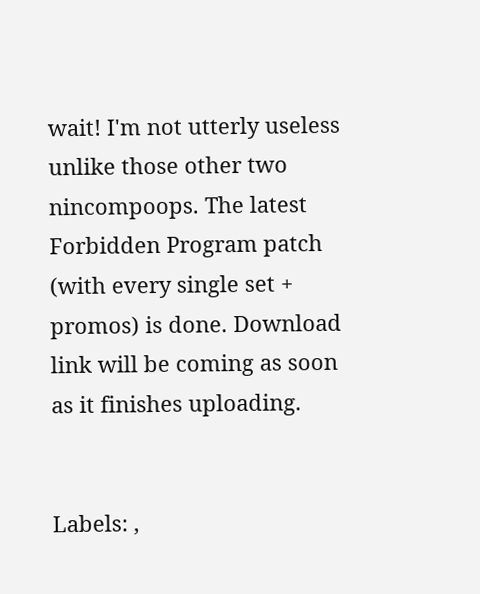wait! I'm not utterly useless unlike those other two nincompoops. The latest Forbidden Program patch (with every single set + promos) is done. Download link will be coming as soon as it finishes uploading.


Labels: ,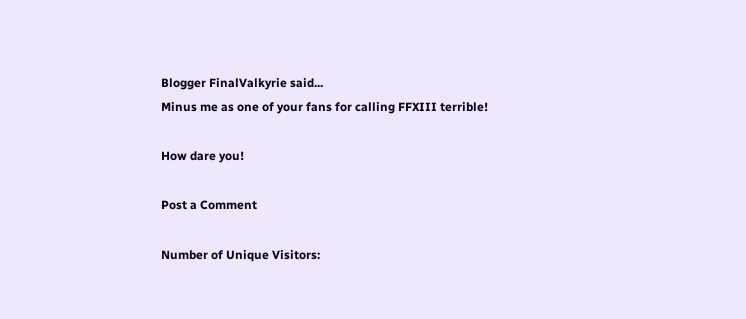Blogger FinalValkyrie said...
Minus me as one of your fans for calling FFXIII terrible!

How dare you!

Post a Comment

Number of Unique Visitors: